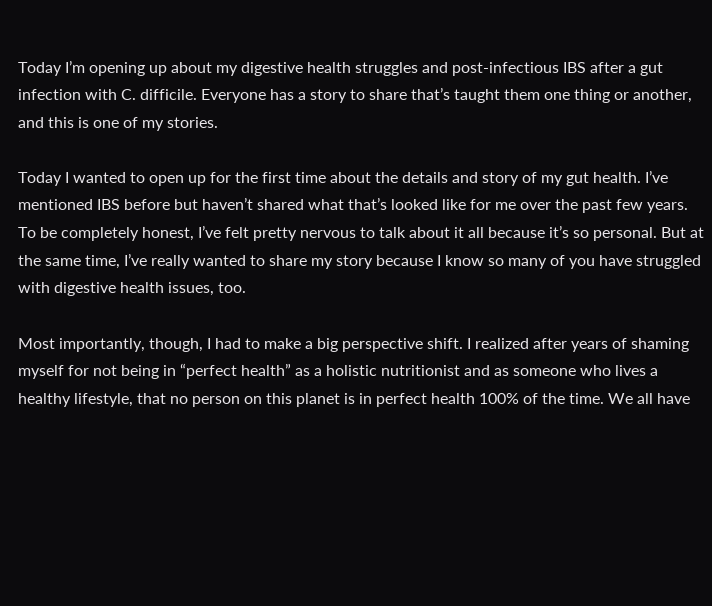Today I’m opening up about my digestive health struggles and post-infectious IBS after a gut infection with C. difficile. Everyone has a story to share that’s taught them one thing or another, and this is one of my stories.

Today I wanted to open up for the first time about the details and story of my gut health. I’ve mentioned IBS before but haven’t shared what that’s looked like for me over the past few years. To be completely honest, I’ve felt pretty nervous to talk about it all because it’s so personal. But at the same time, I’ve really wanted to share my story because I know so many of you have struggled with digestive health issues, too.

Most importantly, though, I had to make a big perspective shift. I realized after years of shaming myself for not being in “perfect health” as a holistic nutritionist and as someone who lives a healthy lifestyle, that no person on this planet is in perfect health 100% of the time. We all have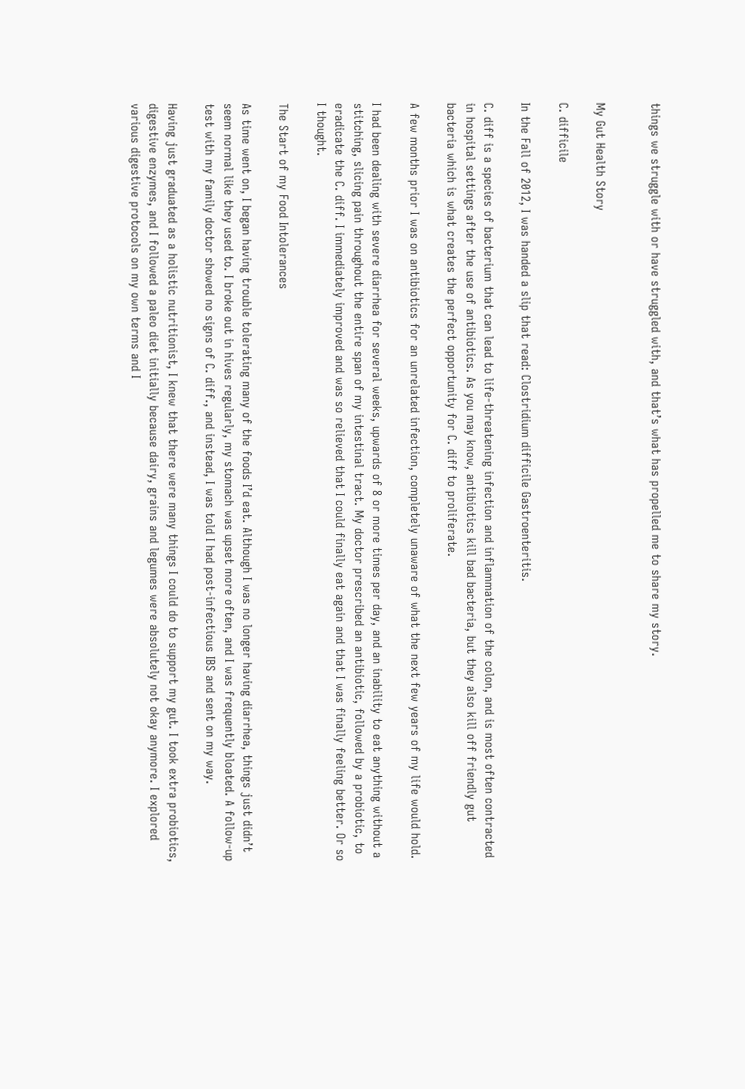things we struggle with or have struggled with, and that’s what has propelled me to share my story.


My Gut Health Story

C. difficile

In the Fall of 2012, I was handed a slip that read: Clostridium difficile Gastroenteritis.

C. diff is a species of bacterium that can lead to life-threatening infection and inflammation of the colon, and is most often contracted in hospital settings after the use of antibiotics. As you may know, antibiotics kill bad bacteria, but they also kill off friendly gut bacteria which is what creates the perfect opportunity for C. diff to proliferate.

A few months prior I was on antibiotics for an unrelated infection, completely unaware of what the next few years of my life would hold.

I had been dealing with severe diarrhea for several weeks, upwards of 8 or more times per day, and an inability to eat anything without a stitching, slicing pain throughout the entire span of my intestinal tract. My doctor prescribed an antibiotic, followed by a probiotic, to eradicate the C. diff. I immediately improved and was so relieved that I could finally eat again and that I was finally feeling better. Or so I thought.

The Start of my Food Intolerances

As time went on, I began having trouble tolerating many of the foods I’d eat. Although I was no longer having diarrhea, things just didn’t seem normal like they used to. I broke out in hives regularly, my stomach was upset more often, and I was frequently bloated. A follow-up test with my family doctor showed no signs of C. diff., and instead, I was told I had post-infectious IBS and sent on my way.

Having just graduated as a holistic nutritionist, I knew that there were many things I could do to support my gut. I took extra probiotics, digestive enzymes, and I followed a paleo diet initially because dairy, grains and legumes were absolutely not okay anymore. I explored various digestive protocols on my own terms and I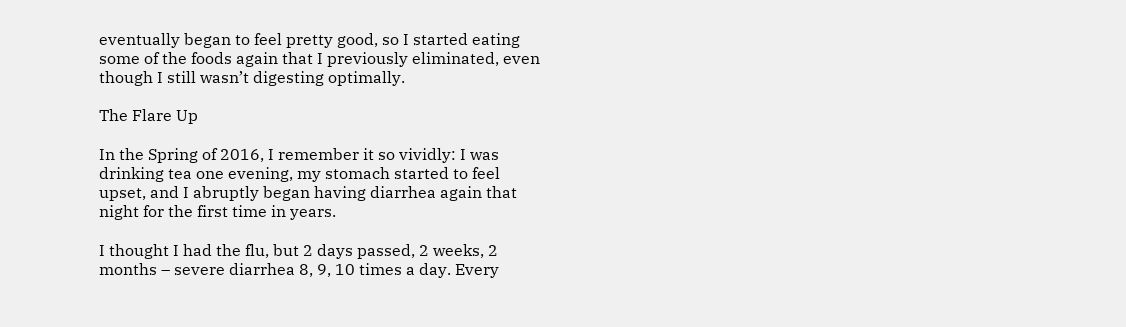eventually began to feel pretty good, so I started eating some of the foods again that I previously eliminated, even though I still wasn’t digesting optimally.

The Flare Up

In the Spring of 2016, I remember it so vividly: I was drinking tea one evening, my stomach started to feel upset, and I abruptly began having diarrhea again that night for the first time in years.

I thought I had the flu, but 2 days passed, 2 weeks, 2 months – severe diarrhea 8, 9, 10 times a day. Every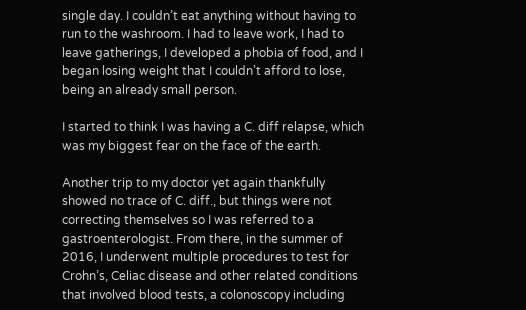single day. I couldn’t eat anything without having to run to the washroom. I had to leave work, I had to leave gatherings, I developed a phobia of food, and I began losing weight that I couldn’t afford to lose, being an already small person.

I started to think I was having a C. diff relapse, which was my biggest fear on the face of the earth.

Another trip to my doctor yet again thankfully showed no trace of C. diff., but things were not correcting themselves so I was referred to a gastroenterologist. From there, in the summer of 2016, I underwent multiple procedures to test for Crohn’s, Celiac disease and other related conditions that involved blood tests, a colonoscopy including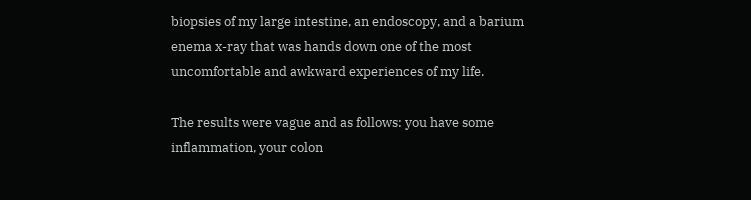biopsies of my large intestine, an endoscopy, and a barium enema x-ray that was hands down one of the most uncomfortable and awkward experiences of my life.

The results were vague and as follows: you have some inflammation, your colon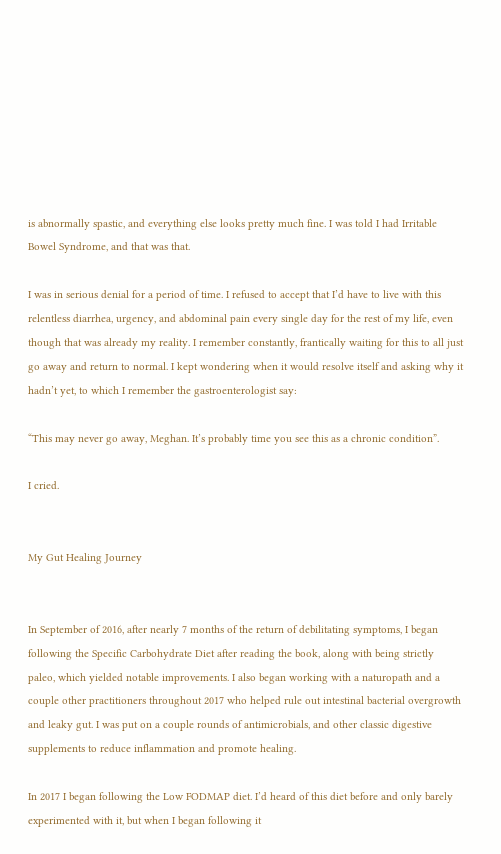is abnormally spastic, and everything else looks pretty much fine. I was told I had Irritable Bowel Syndrome, and that was that.

I was in serious denial for a period of time. I refused to accept that I’d have to live with this relentless diarrhea, urgency, and abdominal pain every single day for the rest of my life, even though that was already my reality. I remember constantly, frantically waiting for this to all just go away and return to normal. I kept wondering when it would resolve itself and asking why it hadn’t yet, to which I remember the gastroenterologist say:

“This may never go away, Meghan. It’s probably time you see this as a chronic condition”.

I cried.


My Gut Healing Journey


In September of 2016, after nearly 7 months of the return of debilitating symptoms, I began following the Specific Carbohydrate Diet after reading the book, along with being strictly paleo, which yielded notable improvements. I also began working with a naturopath and a couple other practitioners throughout 2017 who helped rule out intestinal bacterial overgrowth and leaky gut. I was put on a couple rounds of antimicrobials, and other classic digestive supplements to reduce inflammation and promote healing.

In 2017 I began following the Low FODMAP diet. I’d heard of this diet before and only barely experimented with it, but when I began following it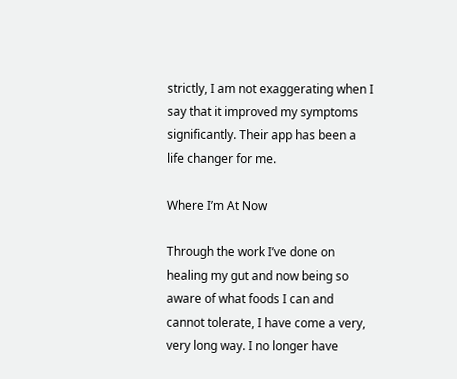strictly, I am not exaggerating when I say that it improved my symptoms significantly. Their app has been a life changer for me.

Where I’m At Now

Through the work I’ve done on healing my gut and now being so aware of what foods I can and cannot tolerate, I have come a very, very long way. I no longer have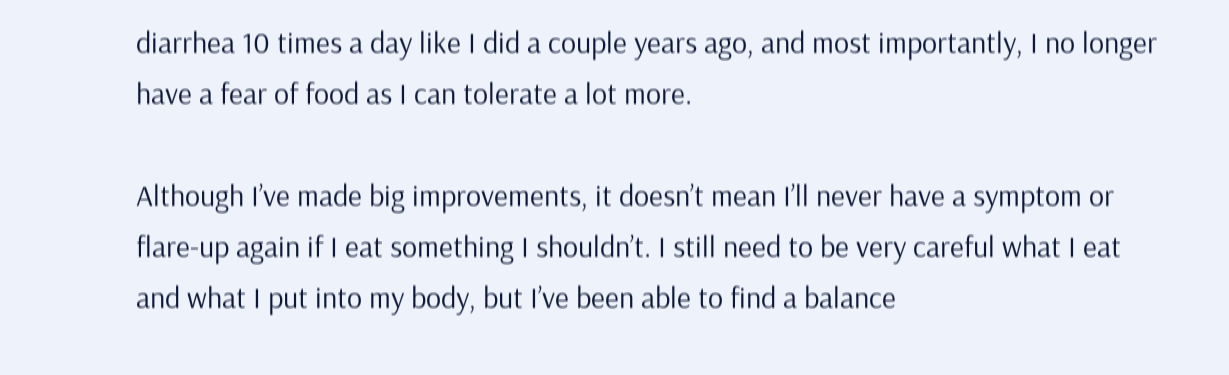diarrhea 10 times a day like I did a couple years ago, and most importantly, I no longer have a fear of food as I can tolerate a lot more.

Although I’ve made big improvements, it doesn’t mean I’ll never have a symptom or flare-up again if I eat something I shouldn’t. I still need to be very careful what I eat and what I put into my body, but I’ve been able to find a balance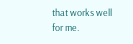that works well for me.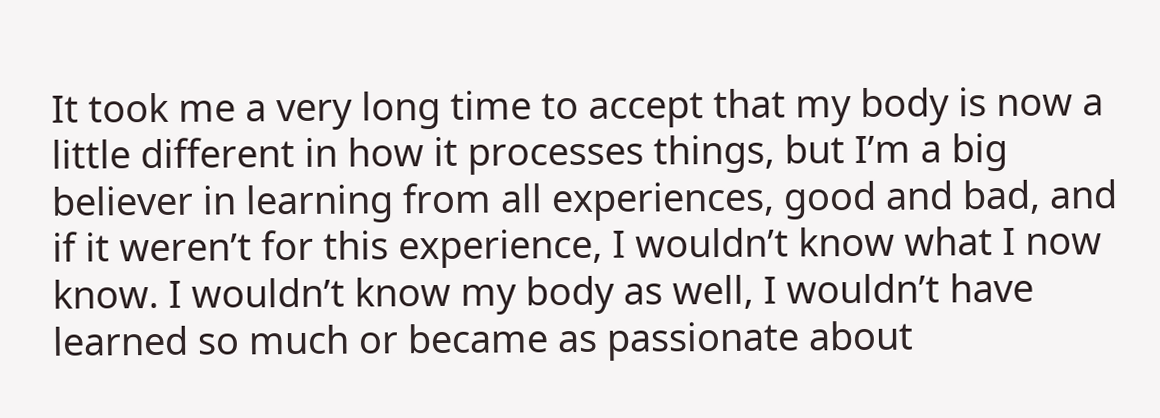It took me a very long time to accept that my body is now a little different in how it processes things, but I’m a big believer in learning from all experiences, good and bad, and if it weren’t for this experience, I wouldn’t know what I now know. I wouldn’t know my body as well, I wouldn’t have learned so much or became as passionate about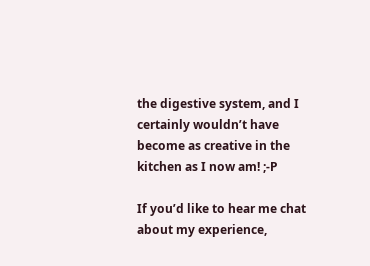the digestive system, and I certainly wouldn’t have become as creative in the kitchen as I now am! ;-P

If you’d like to hear me chat about my experience,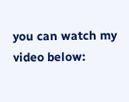you can watch my video below: